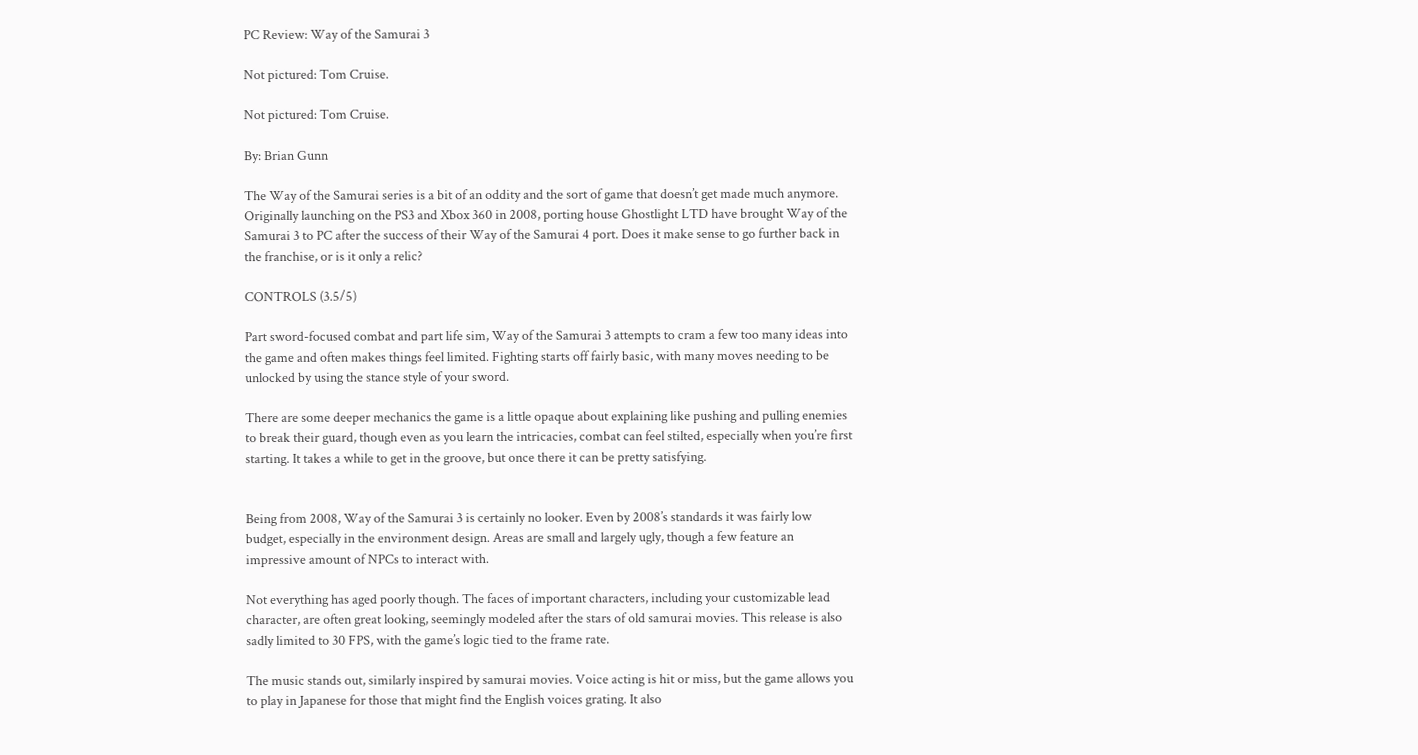PC Review: Way of the Samurai 3

Not pictured: Tom Cruise.

Not pictured: Tom Cruise.

By: Brian Gunn

The Way of the Samurai series is a bit of an oddity and the sort of game that doesn’t get made much anymore. Originally launching on the PS3 and Xbox 360 in 2008, porting house Ghostlight LTD have brought Way of the Samurai 3 to PC after the success of their Way of the Samurai 4 port. Does it make sense to go further back in the franchise, or is it only a relic?

CONTROLS (3.5/5)

Part sword-focused combat and part life sim, Way of the Samurai 3 attempts to cram a few too many ideas into the game and often makes things feel limited. Fighting starts off fairly basic, with many moves needing to be unlocked by using the stance style of your sword.

There are some deeper mechanics the game is a little opaque about explaining like pushing and pulling enemies to break their guard, though even as you learn the intricacies, combat can feel stilted, especially when you’re first starting. It takes a while to get in the groove, but once there it can be pretty satisfying.


Being from 2008, Way of the Samurai 3 is certainly no looker. Even by 2008’s standards it was fairly low budget, especially in the environment design. Areas are small and largely ugly, though a few feature an impressive amount of NPCs to interact with.

Not everything has aged poorly though. The faces of important characters, including your customizable lead character, are often great looking, seemingly modeled after the stars of old samurai movies. This release is also sadly limited to 30 FPS, with the game’s logic tied to the frame rate.

The music stands out, similarly inspired by samurai movies. Voice acting is hit or miss, but the game allows you to play in Japanese for those that might find the English voices grating. It also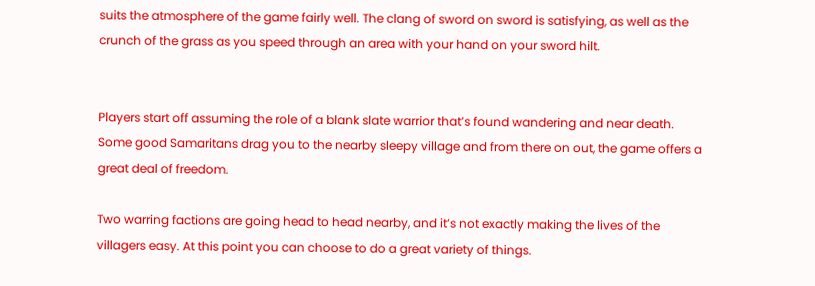suits the atmosphere of the game fairly well. The clang of sword on sword is satisfying, as well as the crunch of the grass as you speed through an area with your hand on your sword hilt.


Players start off assuming the role of a blank slate warrior that’s found wandering and near death. Some good Samaritans drag you to the nearby sleepy village and from there on out, the game offers a great deal of freedom.

Two warring factions are going head to head nearby, and it’s not exactly making the lives of the villagers easy. At this point you can choose to do a great variety of things.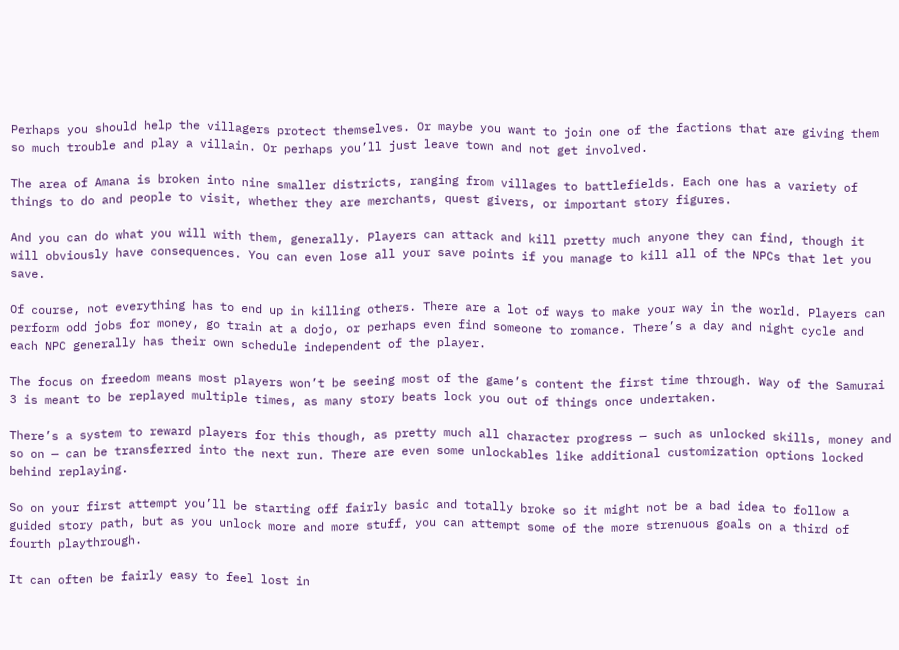Perhaps you should help the villagers protect themselves. Or maybe you want to join one of the factions that are giving them so much trouble and play a villain. Or perhaps you’ll just leave town and not get involved.

The area of Amana is broken into nine smaller districts, ranging from villages to battlefields. Each one has a variety of things to do and people to visit, whether they are merchants, quest givers, or important story figures.

And you can do what you will with them, generally. Players can attack and kill pretty much anyone they can find, though it will obviously have consequences. You can even lose all your save points if you manage to kill all of the NPCs that let you save.

Of course, not everything has to end up in killing others. There are a lot of ways to make your way in the world. Players can perform odd jobs for money, go train at a dojo, or perhaps even find someone to romance. There’s a day and night cycle and each NPC generally has their own schedule independent of the player.

The focus on freedom means most players won’t be seeing most of the game’s content the first time through. Way of the Samurai 3 is meant to be replayed multiple times, as many story beats lock you out of things once undertaken.

There’s a system to reward players for this though, as pretty much all character progress — such as unlocked skills, money and so on — can be transferred into the next run. There are even some unlockables like additional customization options locked behind replaying.

So on your first attempt you’ll be starting off fairly basic and totally broke so it might not be a bad idea to follow a guided story path, but as you unlock more and more stuff, you can attempt some of the more strenuous goals on a third of fourth playthrough.

It can often be fairly easy to feel lost in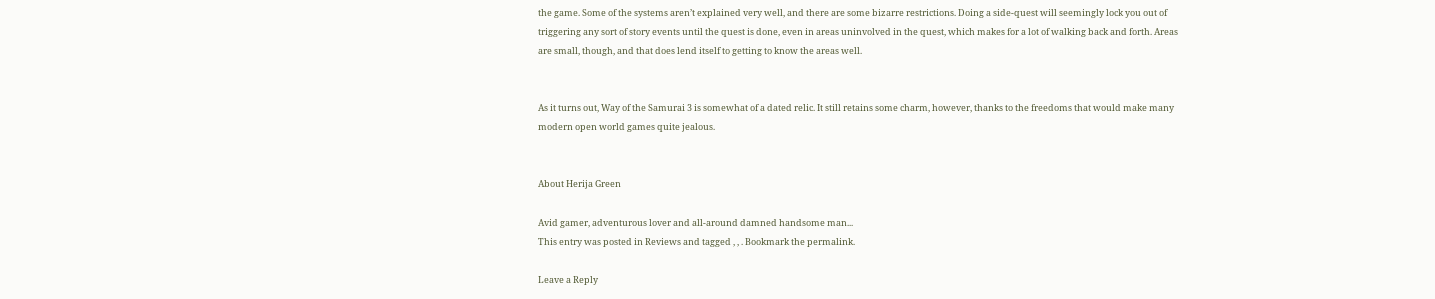the game. Some of the systems aren’t explained very well, and there are some bizarre restrictions. Doing a side-quest will seemingly lock you out of triggering any sort of story events until the quest is done, even in areas uninvolved in the quest, which makes for a lot of walking back and forth. Areas are small, though, and that does lend itself to getting to know the areas well.


As it turns out, Way of the Samurai 3 is somewhat of a dated relic. It still retains some charm, however, thanks to the freedoms that would make many modern open world games quite jealous.


About Herija Green

Avid gamer, adventurous lover and all-around damned handsome man...
This entry was posted in Reviews and tagged , , . Bookmark the permalink.

Leave a Reply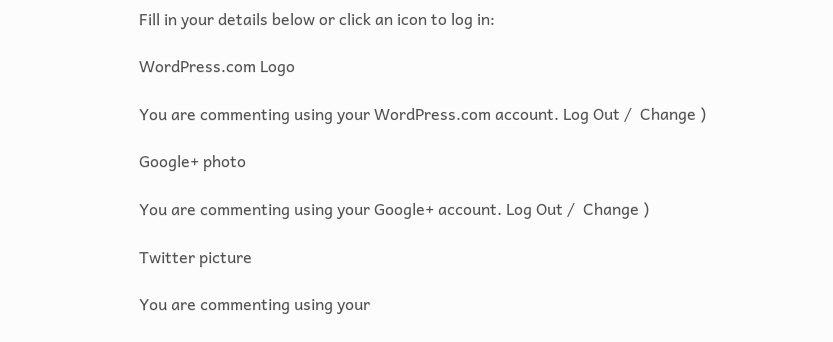Fill in your details below or click an icon to log in:

WordPress.com Logo

You are commenting using your WordPress.com account. Log Out /  Change )

Google+ photo

You are commenting using your Google+ account. Log Out /  Change )

Twitter picture

You are commenting using your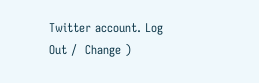Twitter account. Log Out /  Change )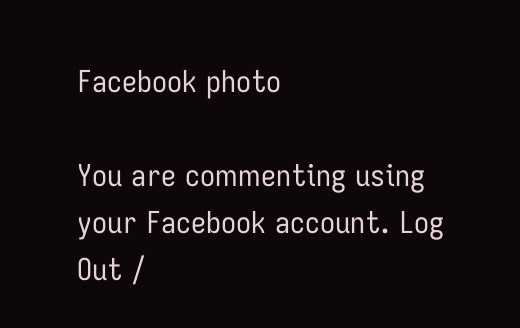Facebook photo

You are commenting using your Facebook account. Log Out /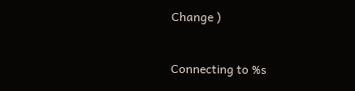Change )


Connecting to %s